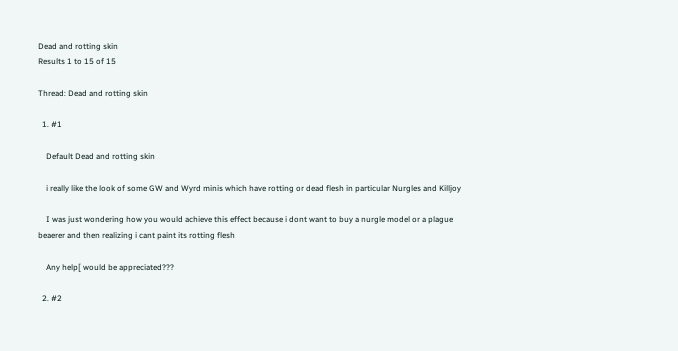Dead and rotting skin
Results 1 to 15 of 15

Thread: Dead and rotting skin

  1. #1

    Default Dead and rotting skin

    i really like the look of some GW and Wyrd minis which have rotting or dead flesh in particular Nurgles and Killjoy

    I was just wondering how you would achieve this effect because i dont want to buy a nurgle model or a plague beaerer and then realizing i cant paint its rotting flesh

    Any help[ would be appreciated???

  2. #2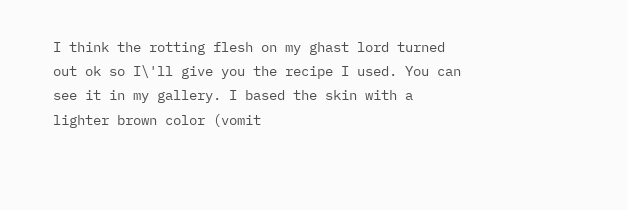I think the rotting flesh on my ghast lord turned out ok so I\'ll give you the recipe I used. You can see it in my gallery. I based the skin with a lighter brown color (vomit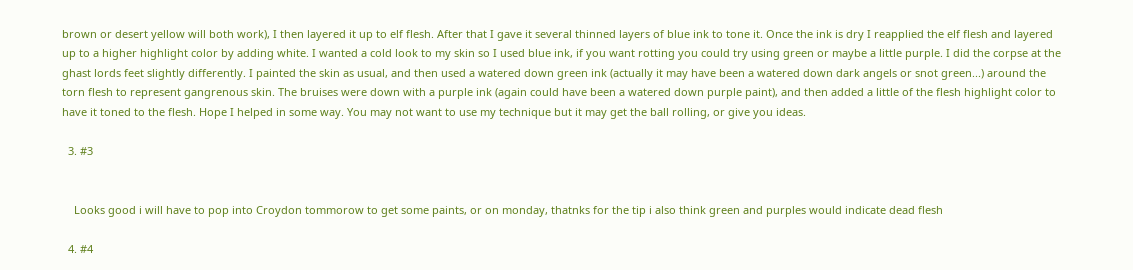brown or desert yellow will both work), I then layered it up to elf flesh. After that I gave it several thinned layers of blue ink to tone it. Once the ink is dry I reapplied the elf flesh and layered up to a higher highlight color by adding white. I wanted a cold look to my skin so I used blue ink, if you want rotting you could try using green or maybe a little purple. I did the corpse at the ghast lords feet slightly differently. I painted the skin as usual, and then used a watered down green ink (actually it may have been a watered down dark angels or snot green...) around the torn flesh to represent gangrenous skin. The bruises were down with a purple ink (again could have been a watered down purple paint), and then added a little of the flesh highlight color to have it toned to the flesh. Hope I helped in some way. You may not want to use my technique but it may get the ball rolling, or give you ideas.

  3. #3


    Looks good i will have to pop into Croydon tommorow to get some paints, or on monday, thatnks for the tip i also think green and purples would indicate dead flesh

  4. #4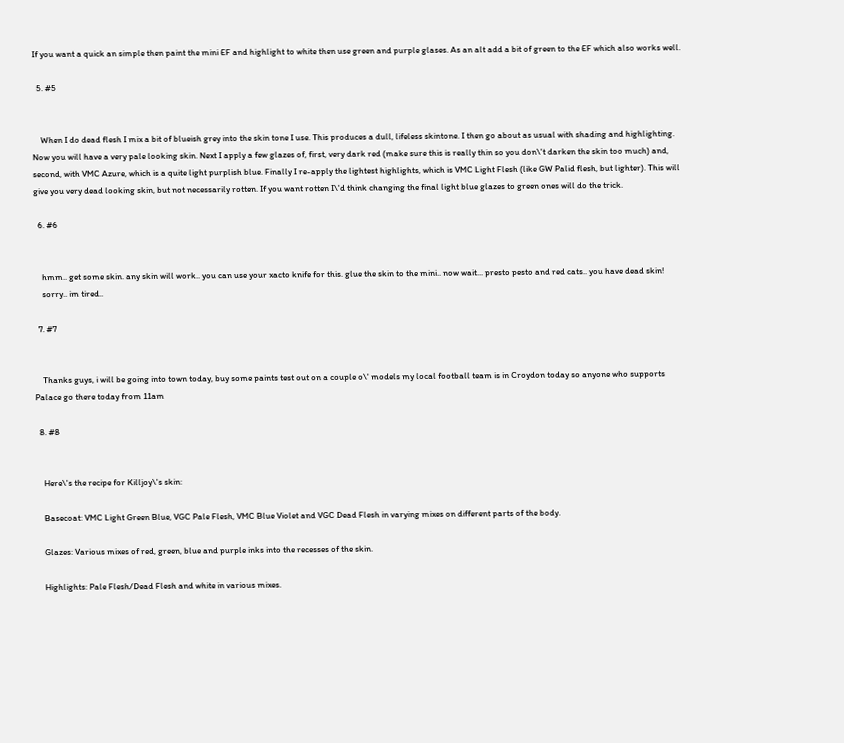If you want a quick an simple then paint the mini EF and highlight to white then use green and purple glases. As an alt add a bit of green to the EF which also works well.

  5. #5


    When I do dead flesh I mix a bit of blueish grey into the skin tone I use. This produces a dull, lifeless skintone. I then go about as usual with shading and highlighting. Now you will have a very pale looking skin. Next I apply a few glazes of, first, very dark red (make sure this is really thin so you don\'t darken the skin too much) and, second, with VMC Azure, which is a quite light purplish blue. Finally I re-apply the lightest highlights, which is VMC Light Flesh (like GW Palid flesh, but lighter). This will give you very dead looking skin, but not necessarily rotten. If you want rotten I\'d think changing the final light blue glazes to green ones will do the trick.

  6. #6


    hmm.. get some skin. any skin will work.. you can use your xacto knife for this. glue the skin to the mini.. now wait... presto pesto and red cats.. you have dead skin!
    sorry.. im tired..

  7. #7


    Thanks guys, i will be going into town today, buy some paints test out on a couple o\' models my local football team is in Croydon today so anyone who supports Palace go there today from 11am

  8. #8


    Here\'s the recipe for Killjoy\'s skin:

    Basecoat: VMC Light Green Blue, VGC Pale Flesh, VMC Blue Violet and VGC Dead Flesh in varying mixes on different parts of the body.

    Glazes: Various mixes of red, green, blue and purple inks into the recesses of the skin.

    Highlights: Pale Flesh/Dead Flesh and white in various mixes.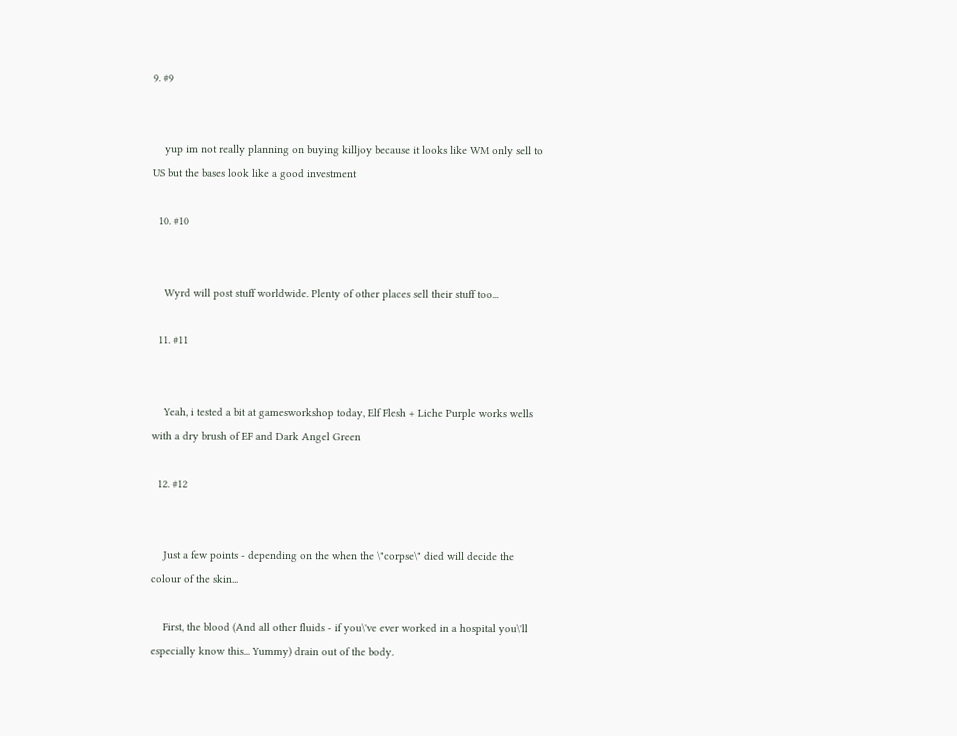9. #9


    yup im not really planning on buying killjoy because it looks like WM only sell to US but the bases look like a good investment

  10. #10


    Wyrd will post stuff worldwide. Plenty of other places sell their stuff too...

  11. #11


    Yeah, i tested a bit at gamesworkshop today, Elf Flesh + Liche Purple works wells with a dry brush of EF and Dark Angel Green

  12. #12


    Just a few points - depending on the when the \"corpse\" died will decide the colour of the skin...

    First, the blood (And all other fluids - if you\'ve ever worked in a hospital you\'ll especially know this... Yummy) drain out of the body.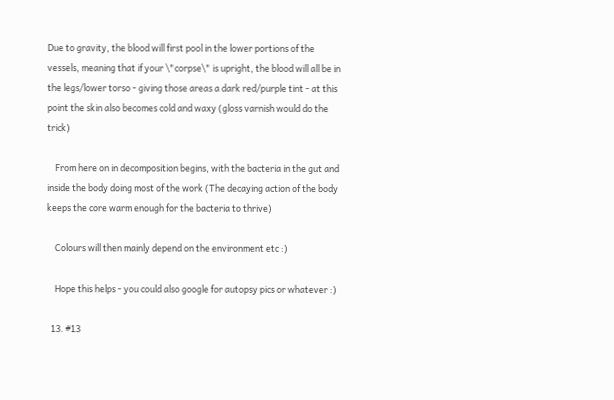Due to gravity, the blood will first pool in the lower portions of the vessels, meaning that if your \"corpse\" is upright, the blood will all be in the legs/lower torso - giving those areas a dark red/purple tint - at this point the skin also becomes cold and waxy (gloss varnish would do the trick)

    From here on in decomposition begins, with the bacteria in the gut and inside the body doing most of the work (The decaying action of the body keeps the core warm enough for the bacteria to thrive)

    Colours will then mainly depend on the environment etc :)

    Hope this helps - you could also google for autopsy pics or whatever :)

  13. #13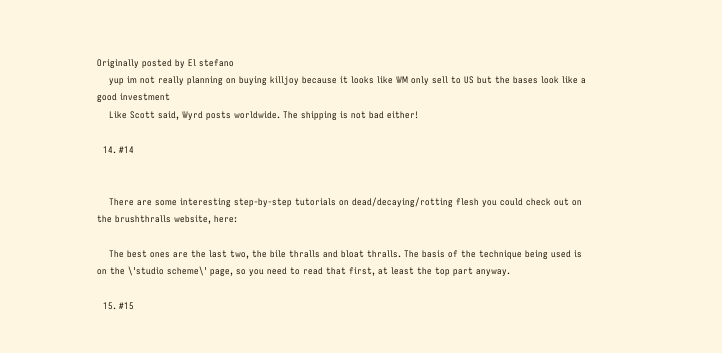Originally posted by El stefano
    yup im not really planning on buying killjoy because it looks like WM only sell to US but the bases look like a good investment
    Like Scott said, Wyrd posts worldwide. The shipping is not bad either!

  14. #14


    There are some interesting step-by-step tutorials on dead/decaying/rotting flesh you could check out on the brushthralls website, here:

    The best ones are the last two, the bile thralls and bloat thralls. The basis of the technique being used is on the \'studio scheme\' page, so you need to read that first, at least the top part anyway.

  15. #15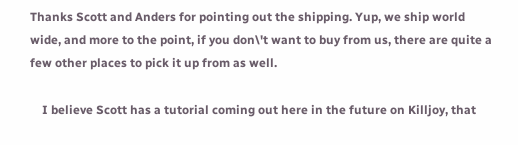Thanks Scott and Anders for pointing out the shipping. Yup, we ship world wide, and more to the point, if you don\'t want to buy from us, there are quite a few other places to pick it up from as well.

    I believe Scott has a tutorial coming out here in the future on Killjoy, that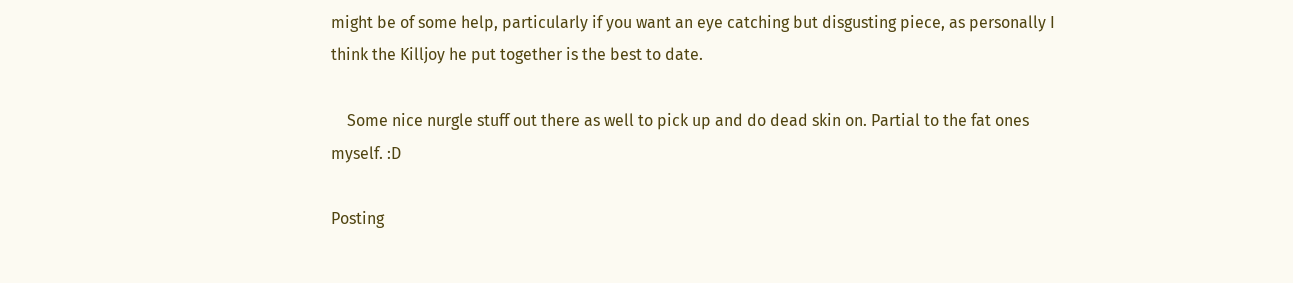might be of some help, particularly if you want an eye catching but disgusting piece, as personally I think the Killjoy he put together is the best to date.

    Some nice nurgle stuff out there as well to pick up and do dead skin on. Partial to the fat ones myself. :D

Posting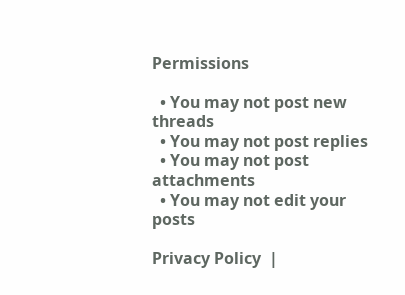Permissions

  • You may not post new threads
  • You may not post replies
  • You may not post attachments
  • You may not edit your posts

Privacy Policy  |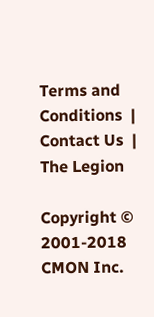Terms and Conditions  |   Contact Us  |   The Legion

Copyright © 2001-2018 CMON Inc.